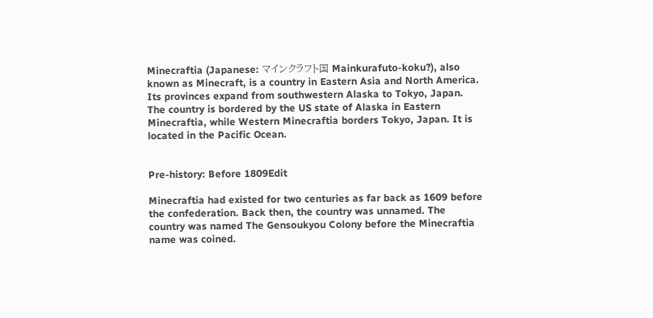Minecraftia (Japanese: マインクラフト国 Mainkurafuto-koku?), also known as Minecraft, is a country in Eastern Asia and North America. Its provinces expand from southwestern Alaska to Tokyo, Japan. The country is bordered by the US state of Alaska in Eastern Minecraftia, while Western Minecraftia borders Tokyo, Japan. It is located in the Pacific Ocean.


Pre-history: Before 1809Edit

Minecraftia had existed for two centuries as far back as 1609 before the confederation. Back then, the country was unnamed. The country was named The Gensoukyou Colony before the Minecraftia name was coined.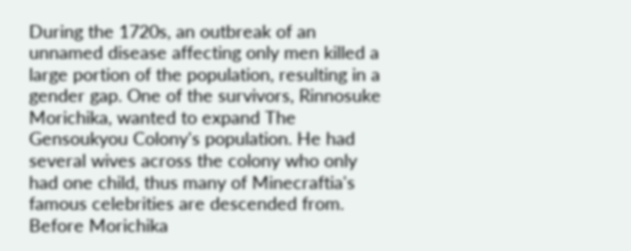During the 1720s, an outbreak of an unnamed disease affecting only men killed a large portion of the population, resulting in a gender gap. One of the survivors, Rinnosuke Morichika, wanted to expand The Gensoukyou Colony's population. He had several wives across the colony who only had one child, thus many of Minecraftia's famous celebrities are descended from. Before Morichika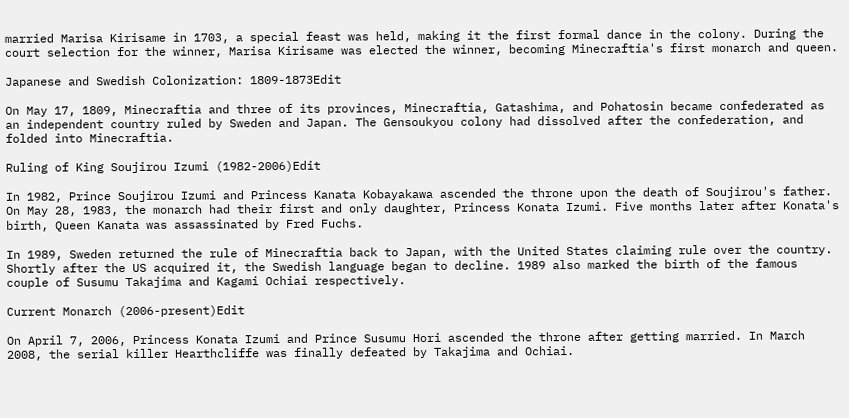married Marisa Kirisame in 1703, a special feast was held, making it the first formal dance in the colony. During the court selection for the winner, Marisa Kirisame was elected the winner, becoming Minecraftia's first monarch and queen.

Japanese and Swedish Colonization: 1809-1873Edit

On May 17, 1809, Minecraftia and three of its provinces, Minecraftia, Gatashima, and Pohatosin became confederated as an independent country ruled by Sweden and Japan. The Gensoukyou colony had dissolved after the confederation, and folded into Minecraftia.

Ruling of King Soujirou Izumi (1982-2006)Edit

In 1982, Prince Soujirou Izumi and Princess Kanata Kobayakawa ascended the throne upon the death of Soujirou's father. On May 28, 1983, the monarch had their first and only daughter, Princess Konata Izumi. Five months later after Konata's birth, Queen Kanata was assassinated by Fred Fuchs.

In 1989, Sweden returned the rule of Minecraftia back to Japan, with the United States claiming rule over the country. Shortly after the US acquired it, the Swedish language began to decline. 1989 also marked the birth of the famous couple of Susumu Takajima and Kagami Ochiai respectively.

Current Monarch (2006-present)Edit

On April 7, 2006, Princess Konata Izumi and Prince Susumu Hori ascended the throne after getting married. In March 2008, the serial killer Hearthcliffe was finally defeated by Takajima and Ochiai.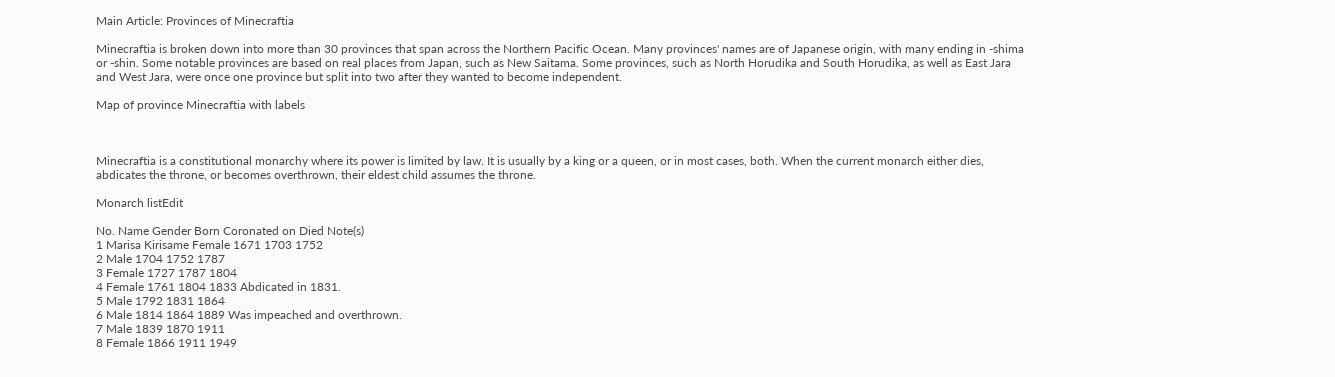Main Article: Provinces of Minecraftia

Minecraftia is broken down into more than 30 provinces that span across the Northern Pacific Ocean. Many provinces' names are of Japanese origin, with many ending in -shima or -shin. Some notable provinces are based on real places from Japan, such as New Saitama. Some provinces, such as North Horudika and South Horudika, as well as East Jara and West Jara, were once one province but split into two after they wanted to become independent.

Map of province Minecraftia with labels



Minecraftia is a constitutional monarchy where its power is limited by law. It is usually by a king or a queen, or in most cases, both. When the current monarch either dies, abdicates the throne, or becomes overthrown, their eldest child assumes the throne.

Monarch listEdit

No. Name Gender Born Coronated on Died Note(s)
1 Marisa Kirisame Female 1671 1703 1752
2 Male 1704 1752 1787
3 Female 1727 1787 1804
4 Female 1761 1804 1833 Abdicated in 1831.
5 Male 1792 1831 1864
6 Male 1814 1864 1889 Was impeached and overthrown.
7 Male 1839 1870 1911
8 Female 1866 1911 1949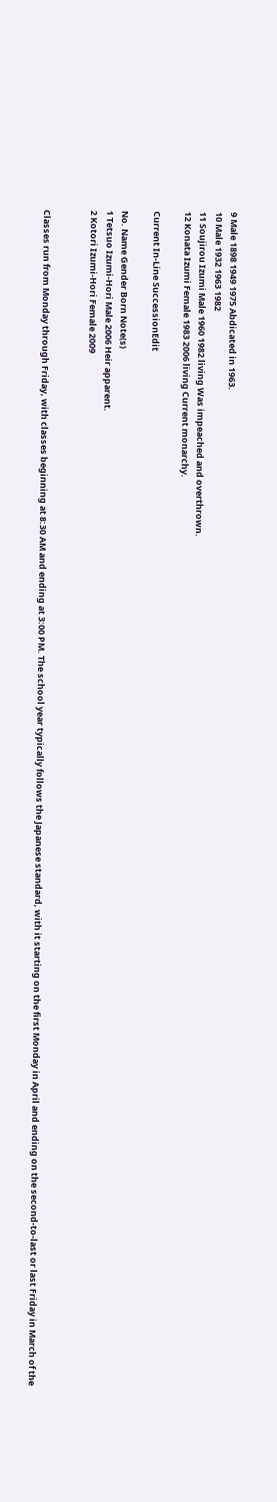9 Male 1898 1949 1975 Abdicated in 1963.
10 Male 1932 1963 1982
11 Soujirou Izumi Male 1960 1982 living Was impeached and overthrown.
12 Konata Izumi Female 1983 2006 living Current monarchy.

Current In-Line SuccessionEdit

No. Name Gender Born Note(s)
1 Tetsuo Izumi-Hori Male 2006 Heir apparent.
2 Kotori Izumi-Hori Female 2009


Classes run from Monday through Friday, with classes beginning at 8:30 AM and ending at 3:00 PM. The school year typically follows the Japanese standard, with it starting on the first Monday in April and ending on the second-to-last or last Friday in March of the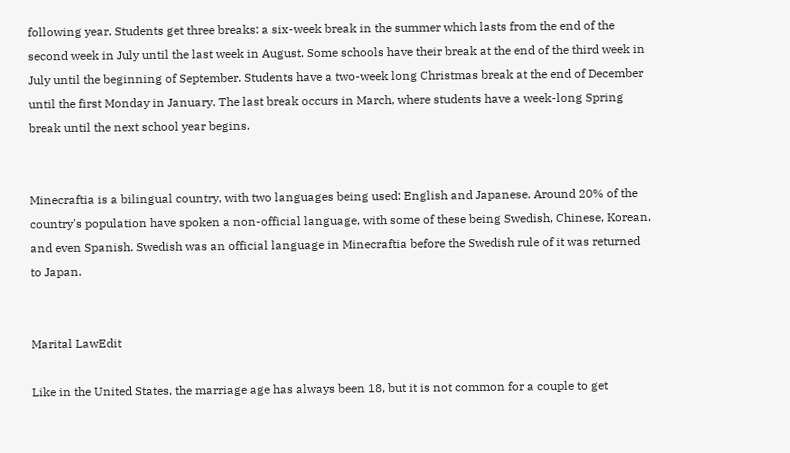following year. Students get three breaks: a six-week break in the summer which lasts from the end of the second week in July until the last week in August. Some schools have their break at the end of the third week in July until the beginning of September. Students have a two-week long Christmas break at the end of December until the first Monday in January. The last break occurs in March, where students have a week-long Spring break until the next school year begins.


Minecraftia is a bilingual country, with two languages being used: English and Japanese. Around 20% of the country's population have spoken a non-official language, with some of these being Swedish, Chinese, Korean, and even Spanish. Swedish was an official language in Minecraftia before the Swedish rule of it was returned to Japan.


Marital LawEdit

Like in the United States, the marriage age has always been 18, but it is not common for a couple to get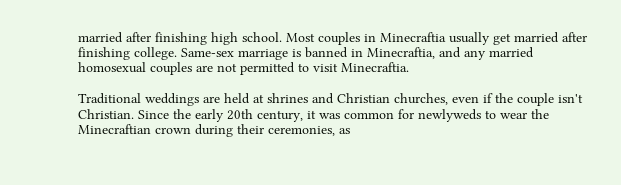married after finishing high school. Most couples in Minecraftia usually get married after finishing college. Same-sex marriage is banned in Minecraftia, and any married homosexual couples are not permitted to visit Minecraftia.

Traditional weddings are held at shrines and Christian churches, even if the couple isn't Christian. Since the early 20th century, it was common for newlyweds to wear the Minecraftian crown during their ceremonies, as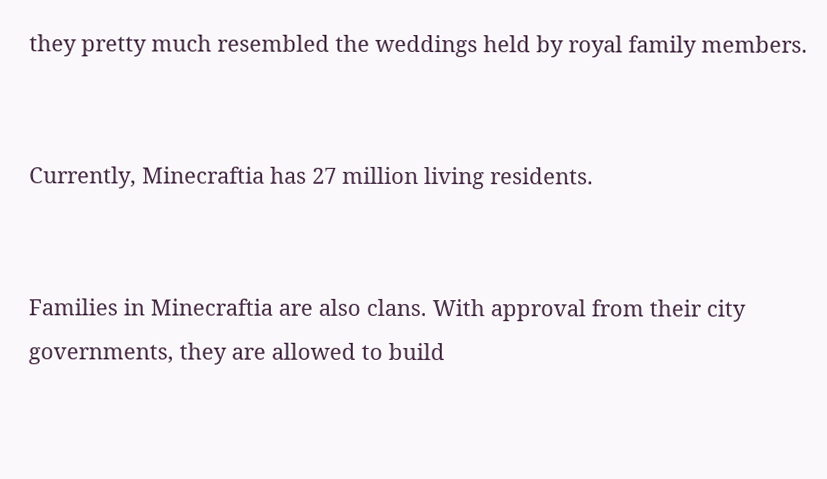they pretty much resembled the weddings held by royal family members.


Currently, Minecraftia has 27 million living residents.


Families in Minecraftia are also clans. With approval from their city governments, they are allowed to build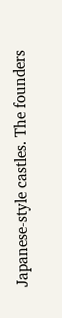Japanese-style castles. The founders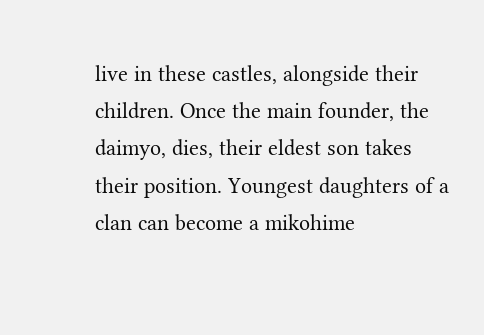live in these castles, alongside their children. Once the main founder, the daimyo, dies, their eldest son takes their position. Youngest daughters of a clan can become a mikohime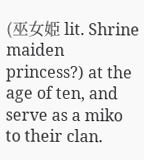(巫女姫 lit. Shrine maiden princess?) at the age of ten, and serve as a miko to their clan.